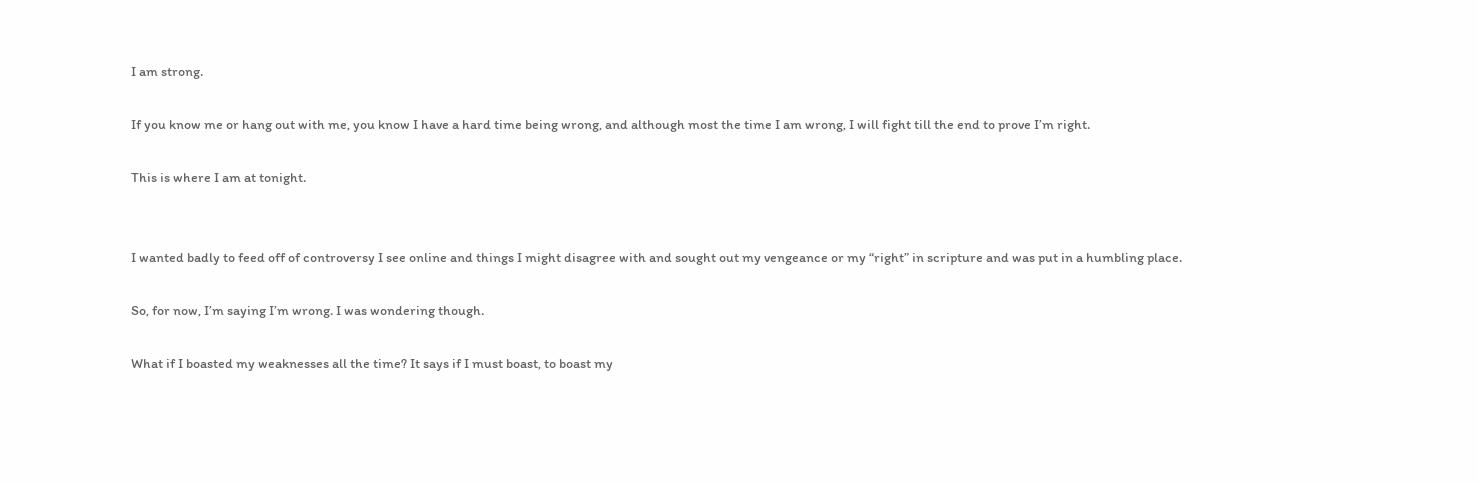I am strong.

If you know me or hang out with me, you know I have a hard time being wrong, and although most the time I am wrong, I will fight till the end to prove I’m right.

This is where I am at tonight.


I wanted badly to feed off of controversy I see online and things I might disagree with and sought out my vengeance or my “right” in scripture and was put in a humbling place.

So, for now, I’m saying I’m wrong. I was wondering though.

What if I boasted my weaknesses all the time? It says if I must boast, to boast my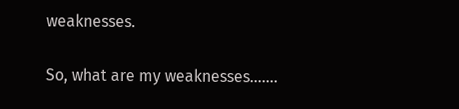weaknesses.

So, what are my weaknesses…….